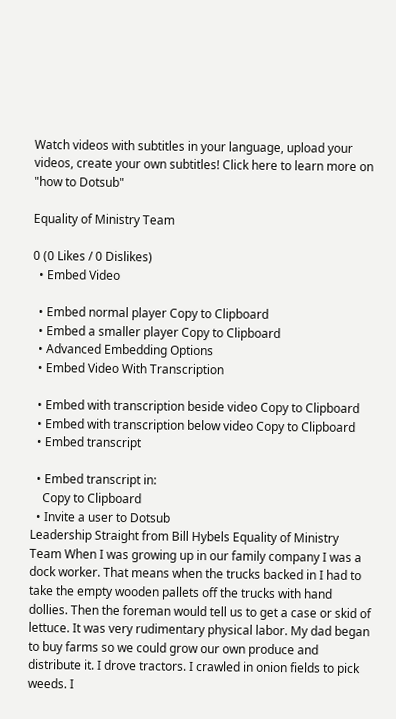Watch videos with subtitles in your language, upload your videos, create your own subtitles! Click here to learn more on "how to Dotsub"

Equality of Ministry Team

0 (0 Likes / 0 Dislikes)
  • Embed Video

  • Embed normal player Copy to Clipboard
  • Embed a smaller player Copy to Clipboard
  • Advanced Embedding Options
  • Embed Video With Transcription

  • Embed with transcription beside video Copy to Clipboard
  • Embed with transcription below video Copy to Clipboard
  • Embed transcript

  • Embed transcript in:
    Copy to Clipboard
  • Invite a user to Dotsub
Leadership Straight from Bill Hybels Equality of Ministry Team When I was growing up in our family company I was a dock worker. That means when the trucks backed in I had to take the empty wooden pallets off the trucks with hand dollies. Then the foreman would tell us to get a case or skid of lettuce. It was very rudimentary physical labor. My dad began to buy farms so we could grow our own produce and distribute it. I drove tractors. I crawled in onion fields to pick weeds. I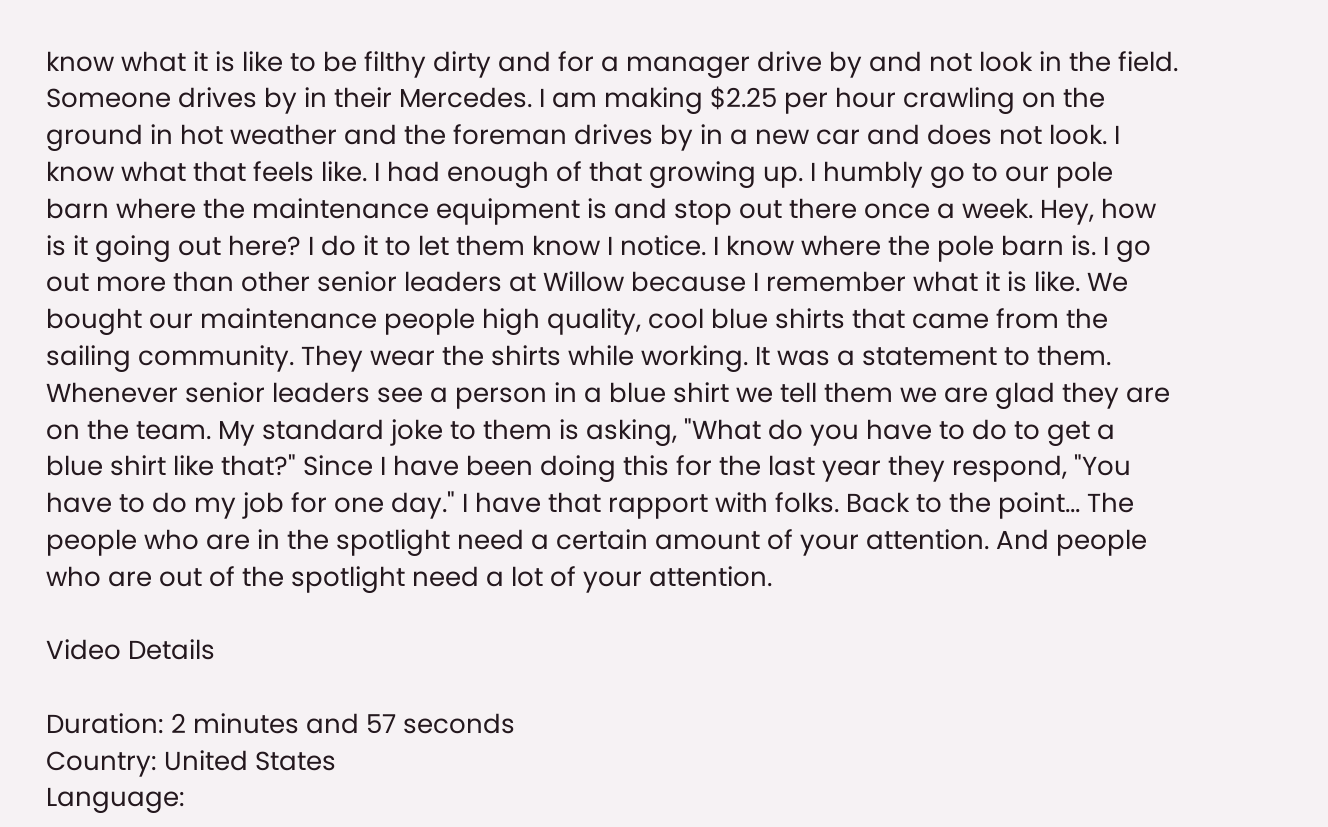know what it is like to be filthy dirty and for a manager drive by and not look in the field. Someone drives by in their Mercedes. I am making $2.25 per hour crawling on the ground in hot weather and the foreman drives by in a new car and does not look. I know what that feels like. I had enough of that growing up. I humbly go to our pole barn where the maintenance equipment is and stop out there once a week. Hey, how is it going out here? I do it to let them know I notice. I know where the pole barn is. I go out more than other senior leaders at Willow because I remember what it is like. We bought our maintenance people high quality, cool blue shirts that came from the sailing community. They wear the shirts while working. It was a statement to them. Whenever senior leaders see a person in a blue shirt we tell them we are glad they are on the team. My standard joke to them is asking, "What do you have to do to get a blue shirt like that?" Since I have been doing this for the last year they respond, "You have to do my job for one day." I have that rapport with folks. Back to the point... The people who are in the spotlight need a certain amount of your attention. And people who are out of the spotlight need a lot of your attention.

Video Details

Duration: 2 minutes and 57 seconds
Country: United States
Language: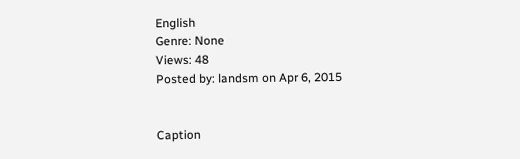English
Genre: None
Views: 48
Posted by: landsm on Apr 6, 2015


Caption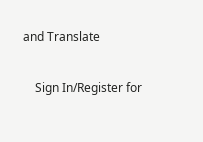and Translate

    Sign In/Register for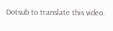Dotsub to translate this video.